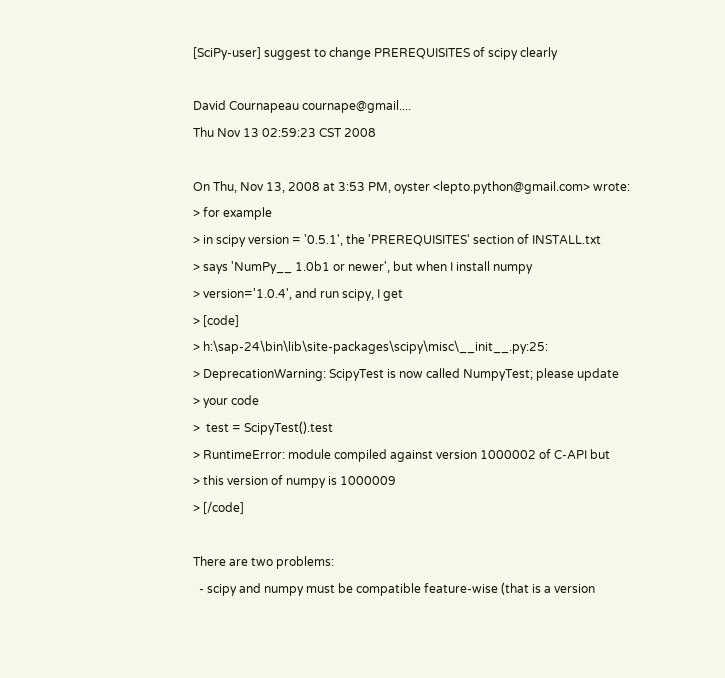[SciPy-user] suggest to change PREREQUISITES of scipy clearly

David Cournapeau cournape@gmail....
Thu Nov 13 02:59:23 CST 2008

On Thu, Nov 13, 2008 at 3:53 PM, oyster <lepto.python@gmail.com> wrote:
> for example
> in scipy version = '0.5.1', the 'PREREQUISITES' section of INSTALL.txt
> says 'NumPy__ 1.0b1 or newer', but when I install numpy
> version='1.0.4', and run scipy, I get
> [code]
> h:\sap-24\bin\lib\site-packages\scipy\misc\__init__.py:25:
> DeprecationWarning: ScipyTest is now called NumpyTest; please update
> your code
>  test = ScipyTest().test
> RuntimeError: module compiled against version 1000002 of C-API but
> this version of numpy is 1000009
> [/code]

There are two problems:
  - scipy and numpy must be compatible feature-wise (that is a version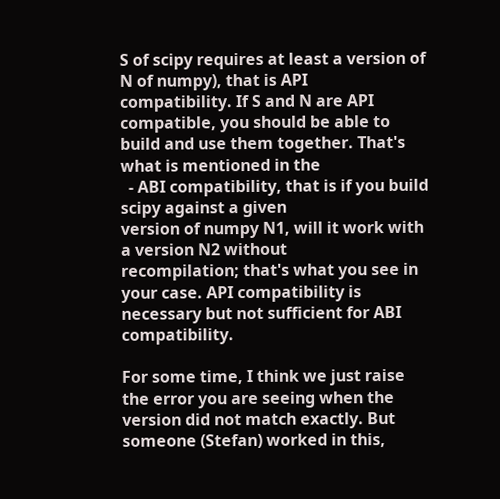S of scipy requires at least a version of N of numpy), that is API
compatibility. If S and N are API compatible, you should be able to
build and use them together. That's what is mentioned in the
  - ABI compatibility, that is if you build scipy against a given
version of numpy N1, will it work with a version N2 without
recompilation; that's what you see in your case. API compatibility is
necessary but not sufficient for ABI compatibility.

For some time, I think we just raise the error you are seeing when the
version did not match exactly. But someone (Stefan) worked in this,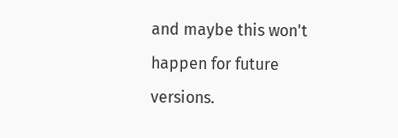and maybe this won't happen for future versions.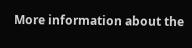More information about the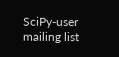SciPy-user mailing list